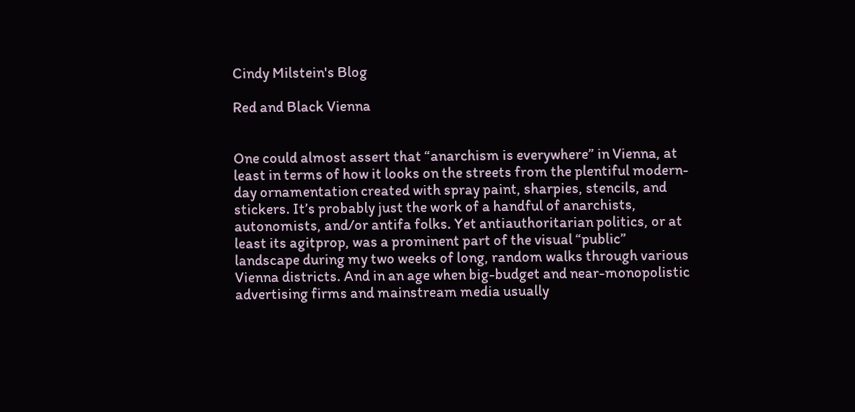Cindy Milstein's Blog

Red and Black Vienna


One could almost assert that “anarchism is everywhere” in Vienna, at least in terms of how it looks on the streets from the plentiful modern-day ornamentation created with spray paint, sharpies, stencils, and stickers. It’s probably just the work of a handful of anarchists, autonomists, and/or antifa folks. Yet antiauthoritarian politics, or at least its agitprop, was a prominent part of the visual “public” landscape during my two weeks of long, random walks through various Vienna districts. And in an age when big-budget and near-monopolistic advertising firms and mainstream media usually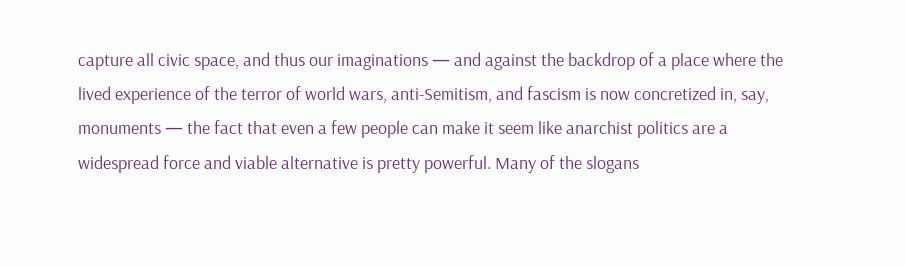capture all civic space, and thus our imaginations — and against the backdrop of a place where the lived experience of the terror of world wars, anti-Semitism, and fascism is now concretized in, say, monuments — the fact that even a few people can make it seem like anarchist politics are a widespread force and viable alternative is pretty powerful. Many of the slogans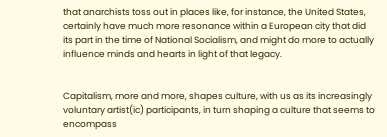that anarchists toss out in places like, for instance, the United States, certainly have much more resonance within a European city that did its part in the time of National Socialism, and might do more to actually influence minds and hearts in light of that legacy.


Capitalism, more and more, shapes culture, with us as its increasingly voluntary artist(ic) participants, in turn shaping a culture that seems to encompass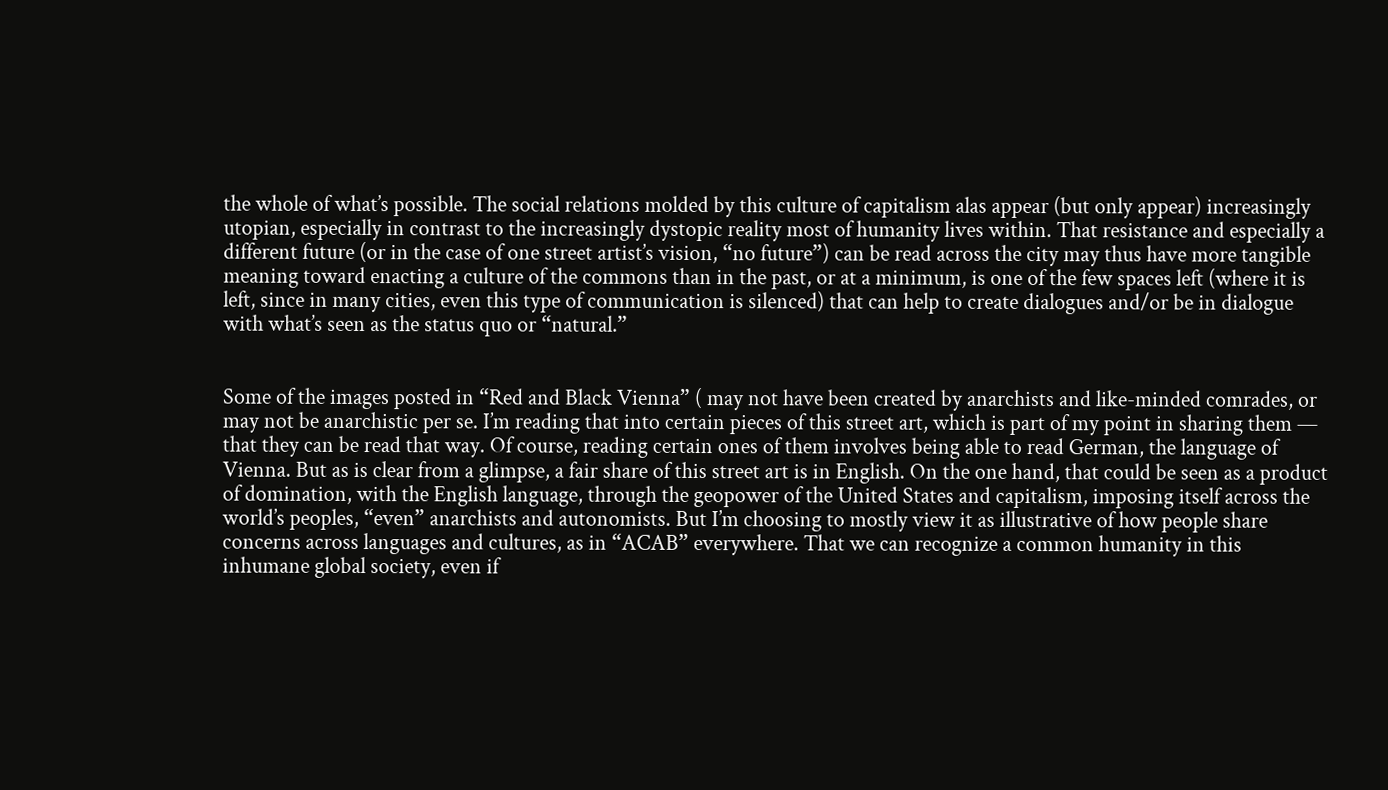the whole of what’s possible. The social relations molded by this culture of capitalism alas appear (but only appear) increasingly utopian, especially in contrast to the increasingly dystopic reality most of humanity lives within. That resistance and especially a different future (or in the case of one street artist’s vision, “no future”) can be read across the city may thus have more tangible meaning toward enacting a culture of the commons than in the past, or at a minimum, is one of the few spaces left (where it is left, since in many cities, even this type of communication is silenced) that can help to create dialogues and/or be in dialogue with what’s seen as the status quo or “natural.”


Some of the images posted in “Red and Black Vienna” ( may not have been created by anarchists and like-minded comrades, or may not be anarchistic per se. I’m reading that into certain pieces of this street art, which is part of my point in sharing them — that they can be read that way. Of course, reading certain ones of them involves being able to read German, the language of Vienna. But as is clear from a glimpse, a fair share of this street art is in English. On the one hand, that could be seen as a product of domination, with the English language, through the geopower of the United States and capitalism, imposing itself across the world’s peoples, “even” anarchists and autonomists. But I’m choosing to mostly view it as illustrative of how people share concerns across languages and cultures, as in “ACAB” everywhere. That we can recognize a common humanity in this inhumane global society, even if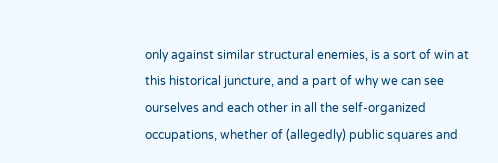only against similar structural enemies, is a sort of win at this historical juncture, and a part of why we can see ourselves and each other in all the self-organized occupations, whether of (allegedly) public squares and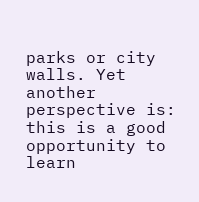parks or city walls. Yet another perspective is: this is a good opportunity to learn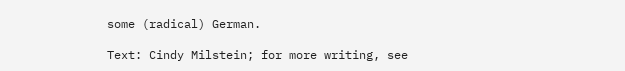some (radical) German.

Text: Cindy Milstein; for more writing, see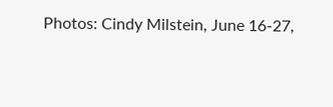Photos: Cindy Milstein, June 16-27,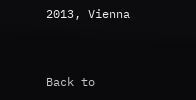2013, Vienna


Back to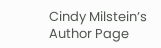Cindy Milstein’s Author Page